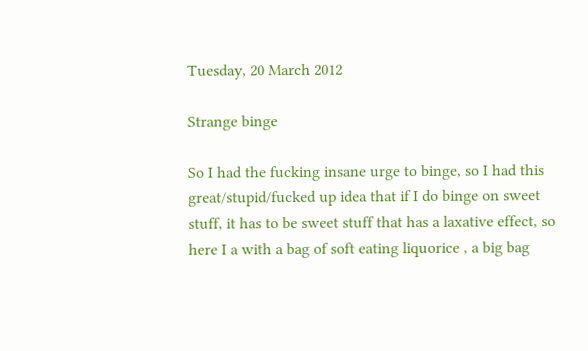Tuesday, 20 March 2012

Strange binge

So I had the fucking insane urge to binge, so I had this great/stupid/fucked up idea that if I do binge on sweet stuff, it has to be sweet stuff that has a laxative effect, so here I a with a bag of soft eating liquorice , a big bag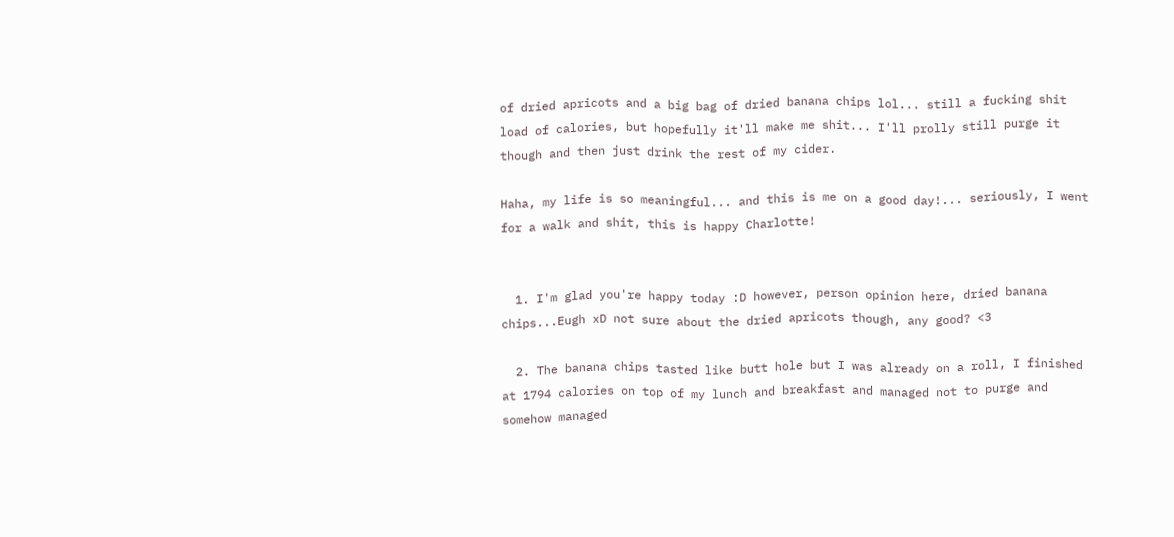of dried apricots and a big bag of dried banana chips lol... still a fucking shit load of calories, but hopefully it'll make me shit... I'll prolly still purge it though and then just drink the rest of my cider.

Haha, my life is so meaningful... and this is me on a good day!... seriously, I went for a walk and shit, this is happy Charlotte!


  1. I'm glad you're happy today :D however, person opinion here, dried banana chips...Eugh xD not sure about the dried apricots though, any good? <3

  2. The banana chips tasted like butt hole but I was already on a roll, I finished at 1794 calories on top of my lunch and breakfast and managed not to purge and somehow managed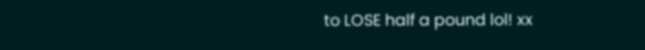to LOSE half a pound lol! xx